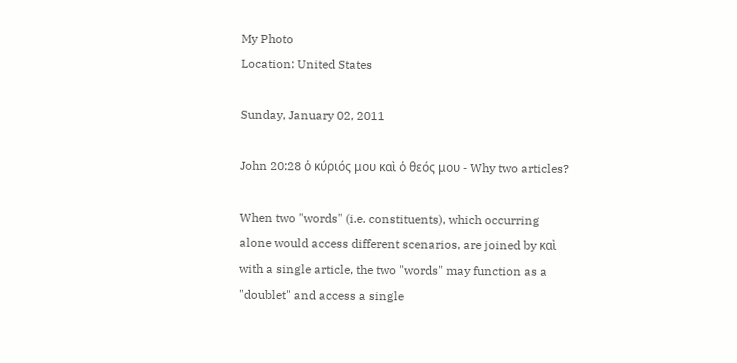My Photo
Location: United States

Sunday, January 02, 2011

John 20:28 ὁ κύριός μου καὶ ὁ θεός μου - Why two articles?

When two "words" (i.e. constituents), which occurring alone would access different scenarios, are joined by καὶ with a single article, the two "words" may function as a "doublet" and access a single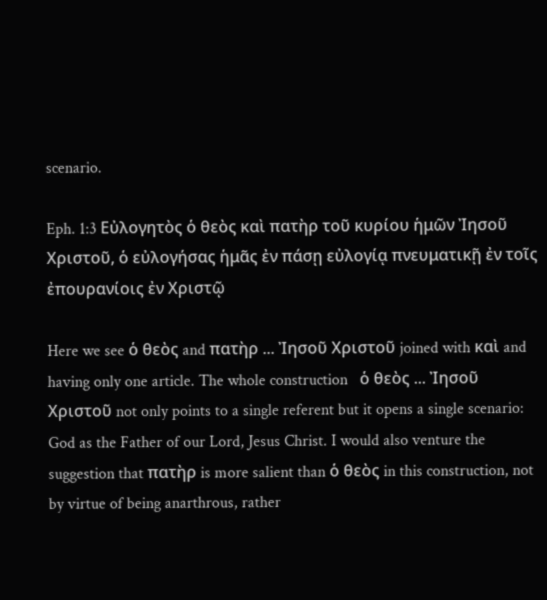scenario.

Eph. 1:3 Εὐλογητὸς ὁ θεὸς καὶ πατὴρ τοῦ κυρίου ἡμῶν Ἰησοῦ Χριστοῦ, ὁ εὐλογήσας ἡμᾶς ἐν πάσῃ εὐλογίᾳ πνευματικῇ ἐν τοῖς ἐπουρανίοις ἐν Χριστῷ

Here we see ὁ θεὸς and πατὴρ ... Ἰησοῦ Χριστοῦ joined with καὶ and having only one article. The whole construction   ὁ θεὸς ... Ἰησοῦ Χριστοῦ not only points to a single referent but it opens a single scenario: God as the Father of our Lord, Jesus Christ. I would also venture the suggestion that πατὴρ is more salient than ὁ θεὸς in this construction, not by virtue of being anarthrous, rather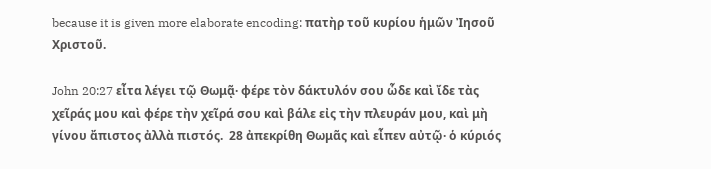because it is given more elaborate encoding: πατὴρ τοῦ κυρίου ἡμῶν Ἰησοῦ Χριστοῦ.

John 20:27 εἶτα λέγει τῷ Θωμᾷ· φέρε τὸν δάκτυλόν σου ὧδε καὶ ἴδε τὰς χεῖράς μου καὶ φέρε τὴν χεῖρά σου καὶ βάλε εἰς τὴν πλευράν μου, καὶ μὴ γίνου ἄπιστος ἀλλὰ πιστός.  28 ἀπεκρίθη Θωμᾶς καὶ εἶπεν αὐτῷ· ὁ κύριός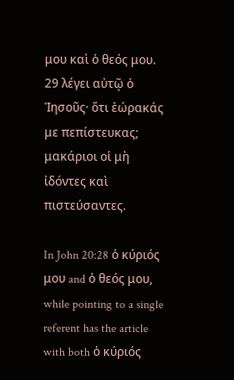μου καὶ ὁ θεός μου.  29 λέγει αὐτῷ ὁ Ἰησοῦς· ὅτι ἑώρακάς με πεπίστευκας; μακάριοι οἱ μὴ ἰδόντες καὶ πιστεύσαντες.

In John 20:28 ὁ κύριός μου and ὁ θεός μου, while pointing to a single referent has the article with both ὁ κύριός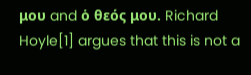μου and ὁ θεός μου. Richard Hoyle[1] argues that this is not a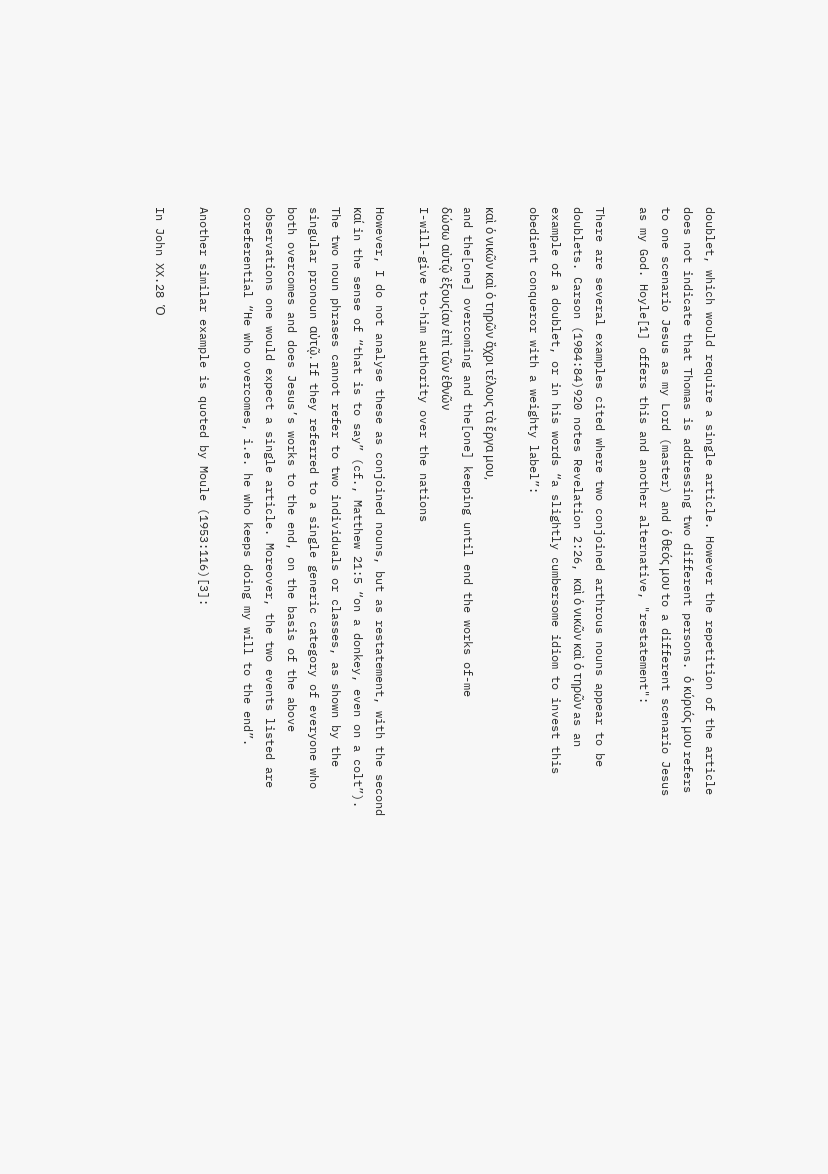doublet, which would require a single article. However the repetition of the article does not indicate that Thomas is addressing two different persons. ὁ κύριός μου refers to one scenario Jesus as my Lord (master) and ὁ θεός μου to a different scenario Jesus as my God. Hoyle[1] offers this and another alternative, "restatement":

There are several examples cited where two conjoined arthrous nouns appear to be doublets. Carson (1984:84)920 notes Revelation 2:26, καὶ ὁ νικῶν καὶ ὁ τηρῶν as an example of a doublet, or in his words “a slightly cumbersome idiom to invest this obedient conqueror with a weighty label”:

καὶ ὁ νικῶν καὶ ὁ τηρῶν ἄχρι τέλους τὰ ἔργα μου,
and the[one] overcoming and the[one] keeping until end the works of-me
δώσω αὐτῷ ἐξουςίαν ἐπὶ τῶν ἐθνῶν
I-will-give to-him authority over the nations

However, I do not analyse these as conjoined nouns, but as restatement, with the second καί in the sense of “that is to say” (cf., Matthew 21:5 “on a donkey, even on a colt”). The two noun phrases cannot refer to two individuals or classes, as shown by the singular pronoun αὐτῷ. If they referred to a single generic category of everyone who both overcomes and does Jesus’s works to the end, on the basis of the above observations one would expect a single article. Moreover, the two events listed are coreferential “He who overcomes, i.e. he who keeps doing my will to the end”.

Another similar example is quoted by Moule (1953:116)[3]:

In John XX.28 Ὁ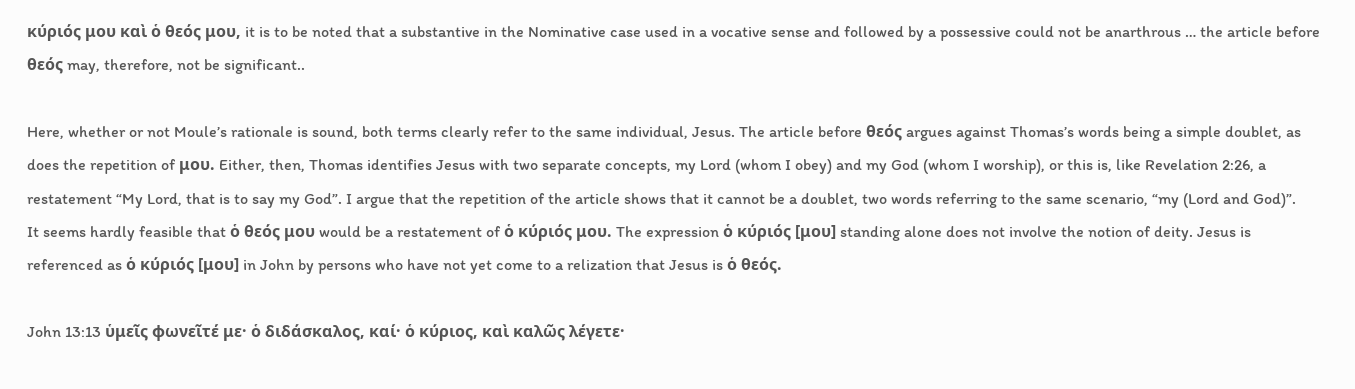κύριός μου καὶ ὁ θεός μου, it is to be noted that a substantive in the Nominative case used in a vocative sense and followed by a possessive could not be anarthrous … the article before θεός may, therefore, not be significant..

Here, whether or not Moule’s rationale is sound, both terms clearly refer to the same individual, Jesus. The article before θεός argues against Thomas’s words being a simple doublet, as does the repetition of μου. Either, then, Thomas identifies Jesus with two separate concepts, my Lord (whom I obey) and my God (whom I worship), or this is, like Revelation 2:26, a restatement “My Lord, that is to say my God”. I argue that the repetition of the article shows that it cannot be a doublet, two words referring to the same scenario, “my (Lord and God)”.
It seems hardly feasible that ὁ θεός μου would be a restatement of ὁ κύριός μου. The expression ὁ κύριός [μου] standing alone does not involve the notion of deity. Jesus is referenced as ὁ κύριός [μου] in John by persons who have not yet come to a relization that Jesus is ὁ θεός.

John 13:13 ὑμεῖς φωνεῖτέ με· ὁ διδάσκαλος, καί· ὁ κύριος, καὶ καλῶς λέγετε·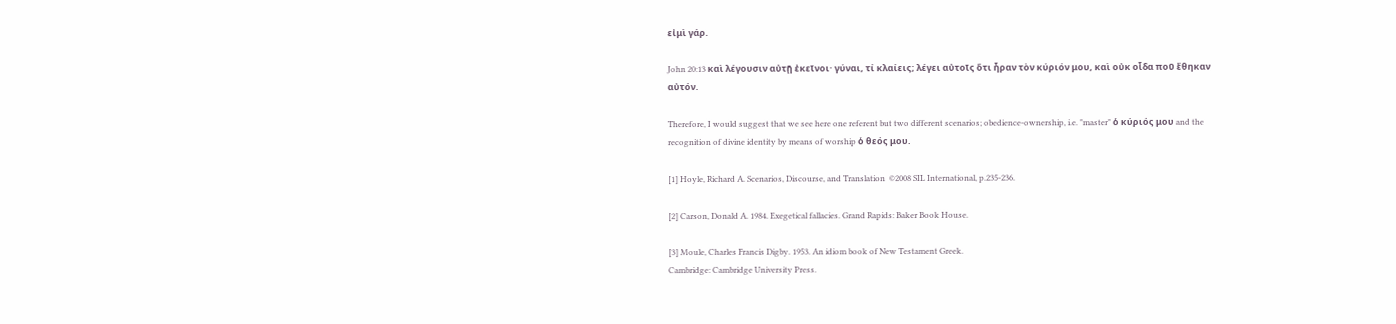εἰμὶ γάρ.

John 20:13 καὶ λέγουσιν αὐτῇ ἐκεῖνοι· γύναι, τί κλαίεις; λέγει αὐτοῖς ὅτι ἦραν τὸν κύριόν μου, καὶ οὐκ οἶδα ποῦ ἔθηκαν αὐτόν.

Therefore, I would suggest that we see here one referent but two different scenarios; obedience-ownership, i.e. "master" ὁ κύριός μου and the recognition of divine identity by means of worship ὁ θεός μου.

[1] Hoyle, Richard A. Scenarios, Discourse, and Translation  ©2008 SIL International, p.235-236.

[2] Carson, Donald A. 1984. Exegetical fallacies. Grand Rapids: Baker Book House.

[3] Moule, Charles Francis Digby. 1953. An idiom book of New Testament Greek.
Cambridge: Cambridge University Press.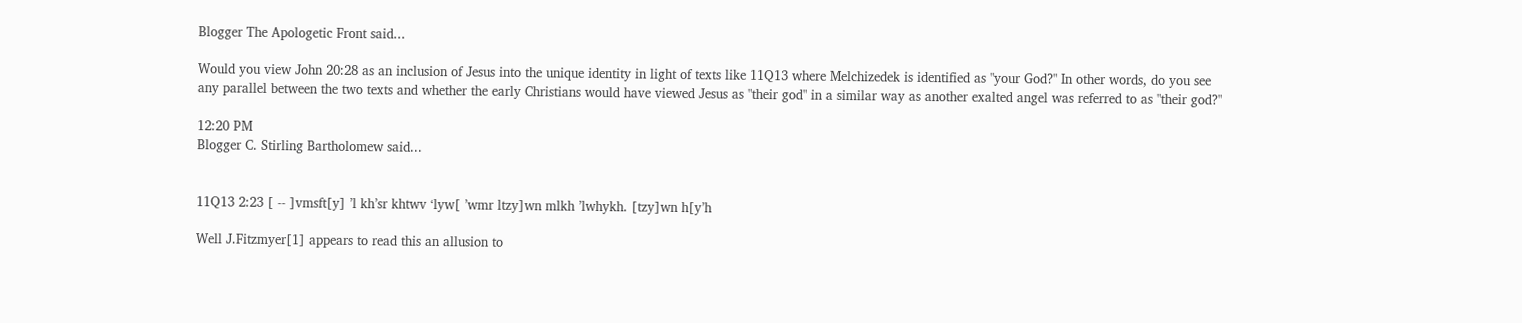Blogger The Apologetic Front said...

Would you view John 20:28 as an inclusion of Jesus into the unique identity in light of texts like 11Q13 where Melchizedek is identified as "your God?" In other words, do you see any parallel between the two texts and whether the early Christians would have viewed Jesus as "their god" in a similar way as another exalted angel was referred to as "their god?"

12:20 PM
Blogger C. Stirling Bartholomew said...


11Q13 2:23 [ -- ]vmsft[y] ’l kh’sr khtwv ‘lyw[ ’wmr ltzy]wn mlkh ’lwhykh. [tzy]wn h[y’h

Well J.Fitzmyer[1] appears to read this an allusion to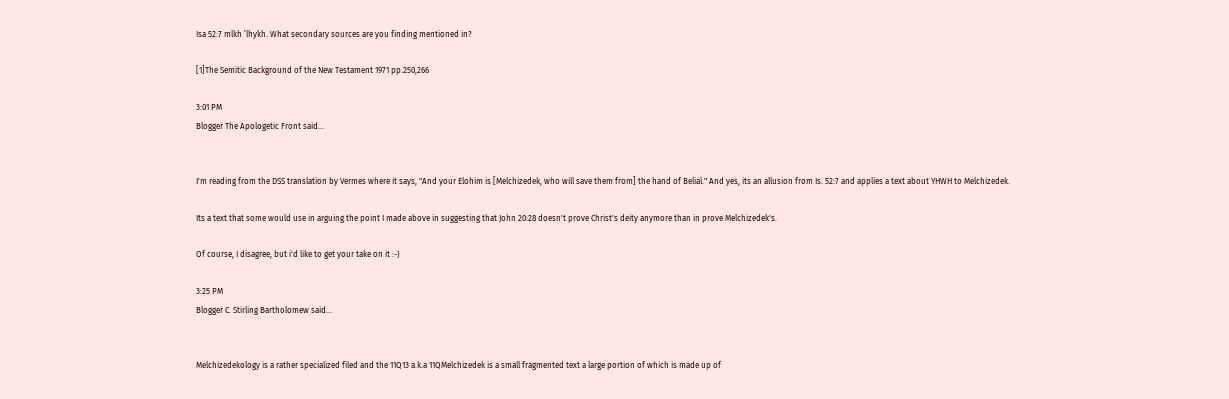Isa 52:7 mlkh ’lhykh. What secondary sources are you finding mentioned in?

[1]The Semitic Background of the New Testament 1971 pp.250,266

3:01 PM
Blogger The Apologetic Front said...


I'm reading from the DSS translation by Vermes where it says, "And your Elohim is [Melchizedek, who will save them from] the hand of Belial." And yes, its an allusion from Is. 52:7 and applies a text about YHWH to Melchizedek.

Its a text that some would use in arguing the point I made above in suggesting that John 20:28 doesn't prove Christ's deity anymore than in prove Melchizedek's.

Of course, I disagree, but i'd like to get your take on it :-)

3:25 PM
Blogger C. Stirling Bartholomew said...


Melchizedekology is a rather specialized filed and the 11Q13 a.k.a 11QMelchizedek is a small fragmented text a large portion of which is made up of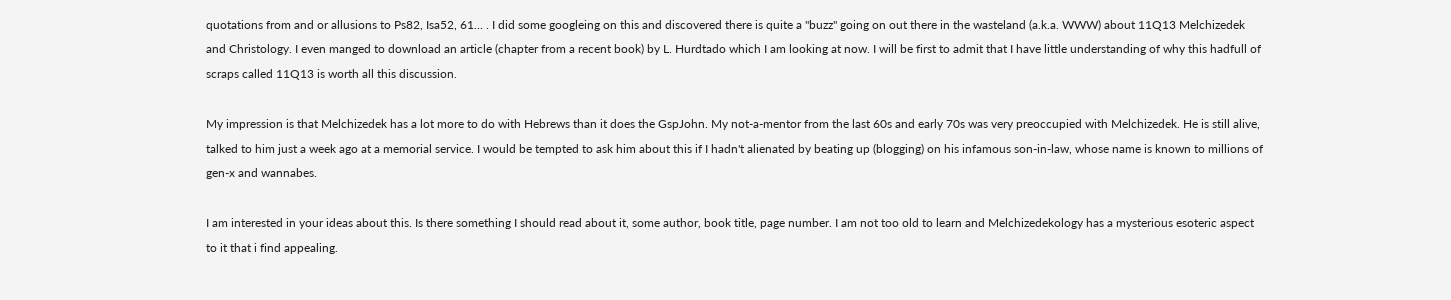quotations from and or allusions to Ps82, Isa52, 61... . I did some googleing on this and discovered there is quite a "buzz" going on out there in the wasteland (a.k.a. WWW) about 11Q13 Melchizedek and Christology. I even manged to download an article (chapter from a recent book) by L. Hurdtado which I am looking at now. I will be first to admit that I have little understanding of why this hadfull of scraps called 11Q13 is worth all this discussion.

My impression is that Melchizedek has a lot more to do with Hebrews than it does the GspJohn. My not-a-mentor from the last 60s and early 70s was very preoccupied with Melchizedek. He is still alive, talked to him just a week ago at a memorial service. I would be tempted to ask him about this if I hadn't alienated by beating up (blogging) on his infamous son-in-law, whose name is known to millions of gen-x and wannabes.

I am interested in your ideas about this. Is there something I should read about it, some author, book title, page number. I am not too old to learn and Melchizedekology has a mysterious esoteric aspect to it that i find appealing.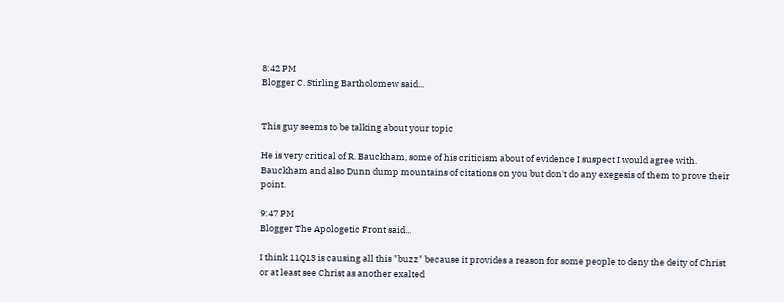8:42 PM
Blogger C. Stirling Bartholomew said...


This guy seems to be talking about your topic

He is very critical of R. Bauckham, some of his criticism about of evidence I suspect I would agree with. Bauckham and also Dunn dump mountains of citations on you but don't do any exegesis of them to prove their point.

9:47 PM
Blogger The Apologetic Front said...

I think 11Q13 is causing all this "buzz" because it provides a reason for some people to deny the deity of Christ or at least see Christ as another exalted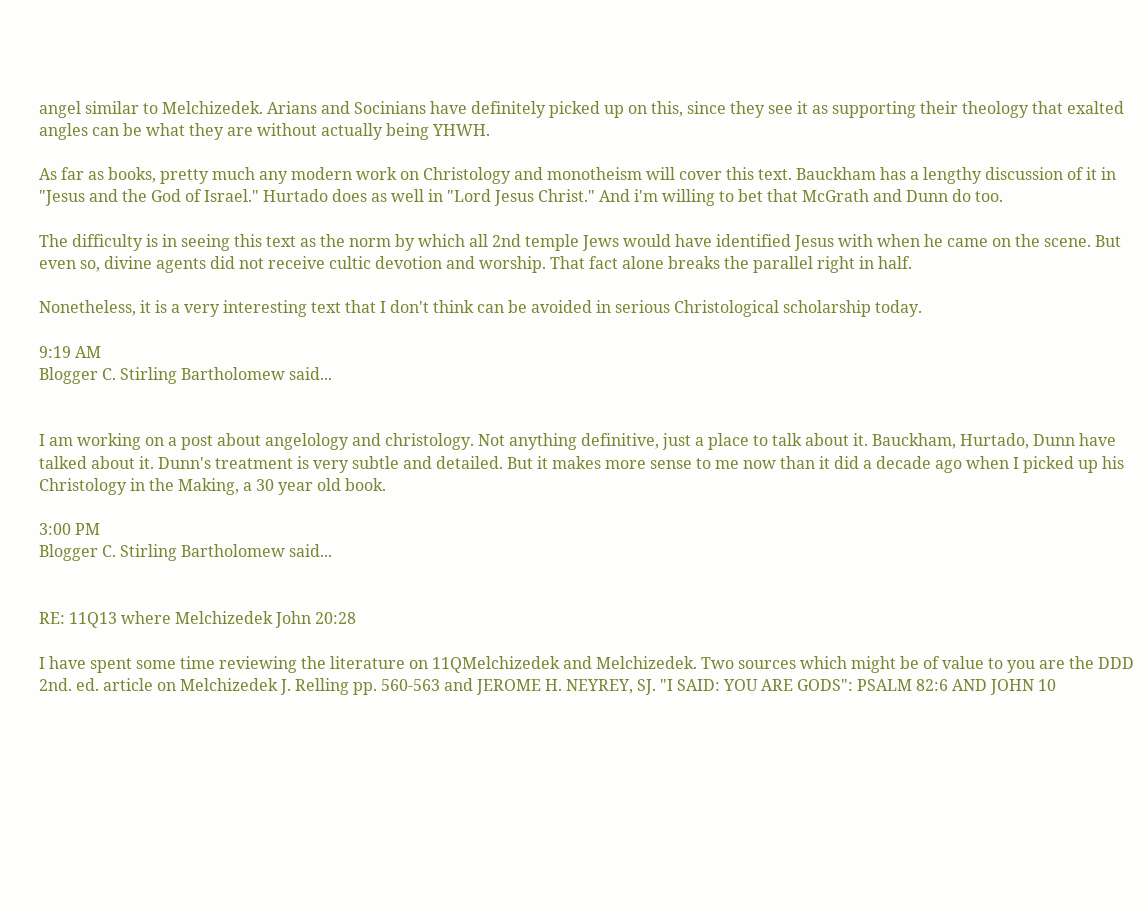angel similar to Melchizedek. Arians and Socinians have definitely picked up on this, since they see it as supporting their theology that exalted angles can be what they are without actually being YHWH.

As far as books, pretty much any modern work on Christology and monotheism will cover this text. Bauckham has a lengthy discussion of it in "Jesus and the God of Israel." Hurtado does as well in "Lord Jesus Christ." And i'm willing to bet that McGrath and Dunn do too.

The difficulty is in seeing this text as the norm by which all 2nd temple Jews would have identified Jesus with when he came on the scene. But even so, divine agents did not receive cultic devotion and worship. That fact alone breaks the parallel right in half.

Nonetheless, it is a very interesting text that I don't think can be avoided in serious Christological scholarship today.

9:19 AM
Blogger C. Stirling Bartholomew said...


I am working on a post about angelology and christology. Not anything definitive, just a place to talk about it. Bauckham, Hurtado, Dunn have talked about it. Dunn's treatment is very subtle and detailed. But it makes more sense to me now than it did a decade ago when I picked up his Christology in the Making, a 30 year old book.

3:00 PM
Blogger C. Stirling Bartholomew said...


RE: 11Q13 where Melchizedek John 20:28

I have spent some time reviewing the literature on 11QMelchizedek and Melchizedek. Two sources which might be of value to you are the DDD 2nd. ed. article on Melchizedek J. Relling pp. 560-563 and JEROME H. NEYREY, SJ. "I SAID: YOU ARE GODS": PSALM 82:6 AND JOHN 10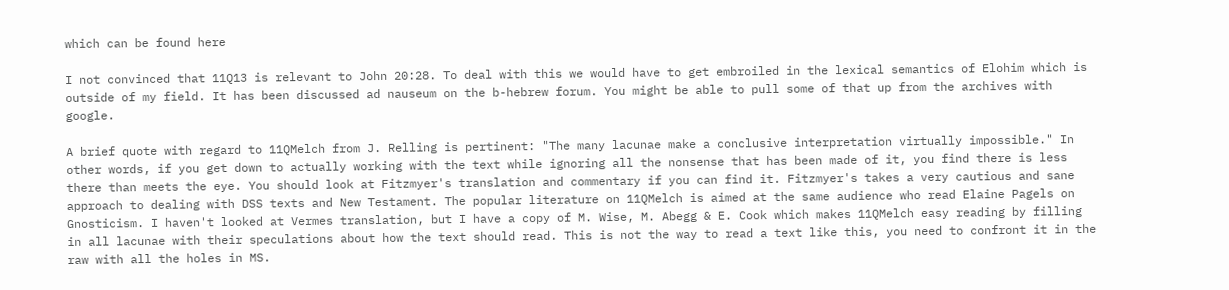which can be found here

I not convinced that 11Q13 is relevant to John 20:28. To deal with this we would have to get embroiled in the lexical semantics of Elohim which is outside of my field. It has been discussed ad nauseum on the b-hebrew forum. You might be able to pull some of that up from the archives with google.

A brief quote with regard to 11QMelch from J. Relling is pertinent: "The many lacunae make a conclusive interpretation virtually impossible." In other words, if you get down to actually working with the text while ignoring all the nonsense that has been made of it, you find there is less there than meets the eye. You should look at Fitzmyer's translation and commentary if you can find it. Fitzmyer's takes a very cautious and sane approach to dealing with DSS texts and New Testament. The popular literature on 11QMelch is aimed at the same audience who read Elaine Pagels on Gnosticism. I haven't looked at Vermes translation, but I have a copy of M. Wise, M. Abegg & E. Cook which makes 11QMelch easy reading by filling in all lacunae with their speculations about how the text should read. This is not the way to read a text like this, you need to confront it in the raw with all the holes in MS.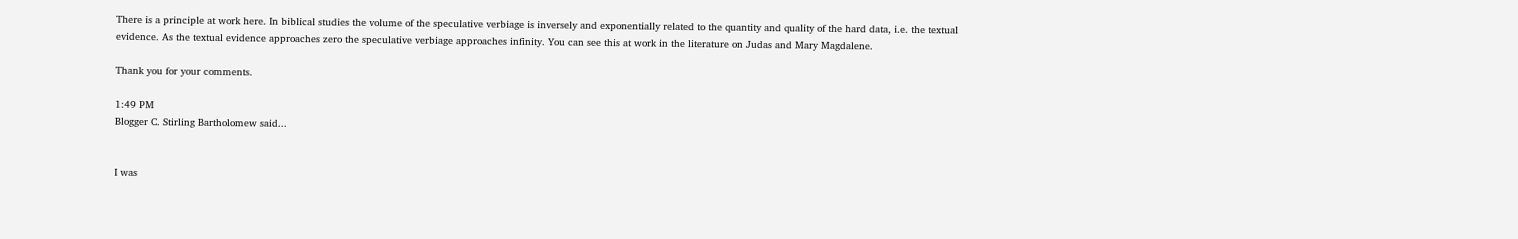There is a principle at work here. In biblical studies the volume of the speculative verbiage is inversely and exponentially related to the quantity and quality of the hard data, i.e. the textual evidence. As the textual evidence approaches zero the speculative verbiage approaches infinity. You can see this at work in the literature on Judas and Mary Magdalene.

Thank you for your comments.

1:49 PM
Blogger C. Stirling Bartholomew said...


I was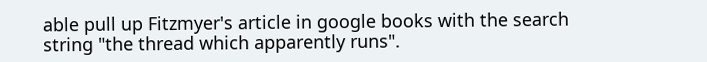able pull up Fitzmyer's article in google books with the search string "the thread which apparently runs".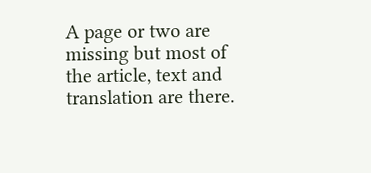A page or two are missing but most of the article, text and translation are there.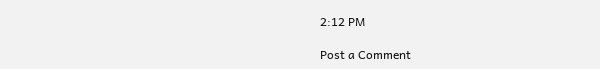2:12 PM

Post a Comment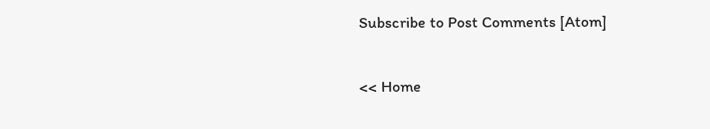Subscribe to Post Comments [Atom]

<< Home